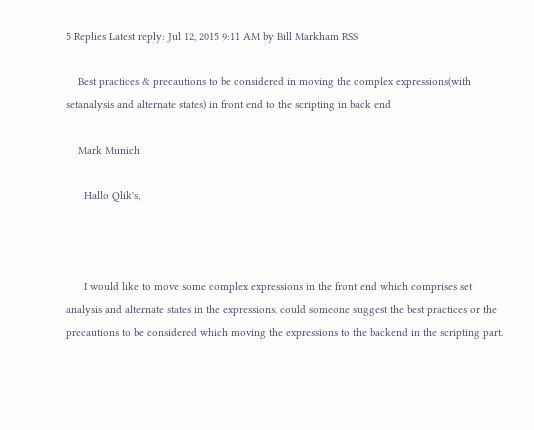5 Replies Latest reply: Jul 12, 2015 9:11 AM by Bill Markham RSS

    Best practices & precautions to be considered in moving the complex expressions(with setanalysis and alternate states) in front end to the scripting in back end

    Mark Munich

      Hallo Qlik's,



      I would like to move some complex expressions in the front end which comprises set analysis and alternate states in the expressions. could someone suggest the best practices or the precautions to be considered which moving the expressions to the backend in the scripting part.